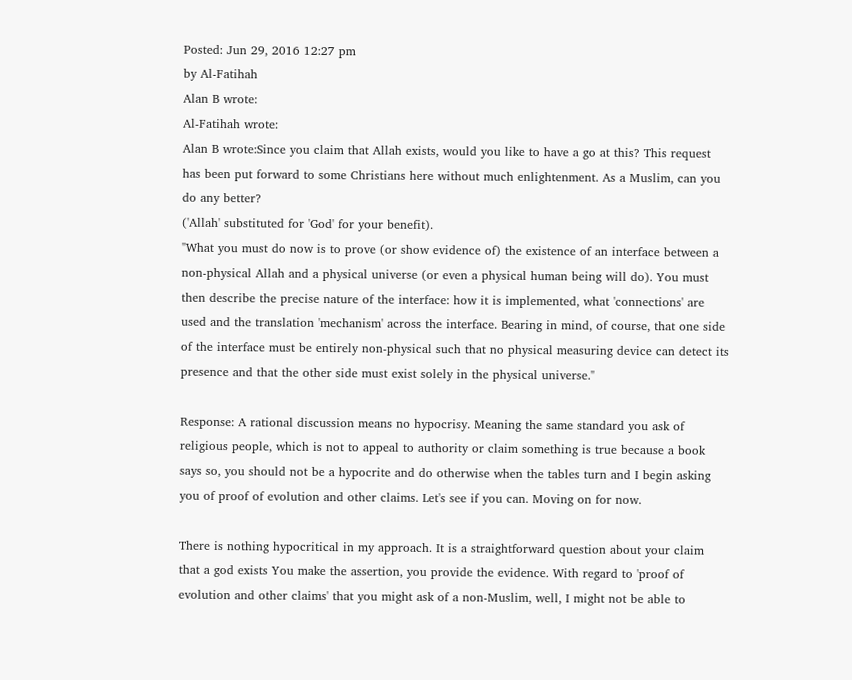Posted: Jun 29, 2016 12:27 pm
by Al-Fatihah
Alan B wrote:
Al-Fatihah wrote:
Alan B wrote:Since you claim that Allah exists, would you like to have a go at this? This request has been put forward to some Christians here without much enlightenment. As a Muslim, can you do any better?
('Allah' substituted for 'God' for your benefit).
"What you must do now is to prove (or show evidence of) the existence of an interface between a non-physical Allah and a physical universe (or even a physical human being will do). You must then describe the precise nature of the interface: how it is implemented, what 'connections' are used and the translation 'mechanism' across the interface. Bearing in mind, of course, that one side of the interface must be entirely non-physical such that no physical measuring device can detect its presence and that the other side must exist solely in the physical universe."

Response: A rational discussion means no hypocrisy. Meaning the same standard you ask of religious people, which is not to appeal to authority or claim something is true because a book says so, you should not be a hypocrite and do otherwise when the tables turn and I begin asking you of proof of evolution and other claims. Let's see if you can. Moving on for now.

There is nothing hypocritical in my approach. It is a straightforward question about your claim that a god exists You make the assertion, you provide the evidence. With regard to 'proof of evolution and other claims' that you might ask of a non-Muslim, well, I might not be able to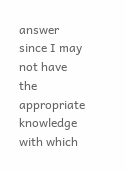answer since I may not have the appropriate knowledge with which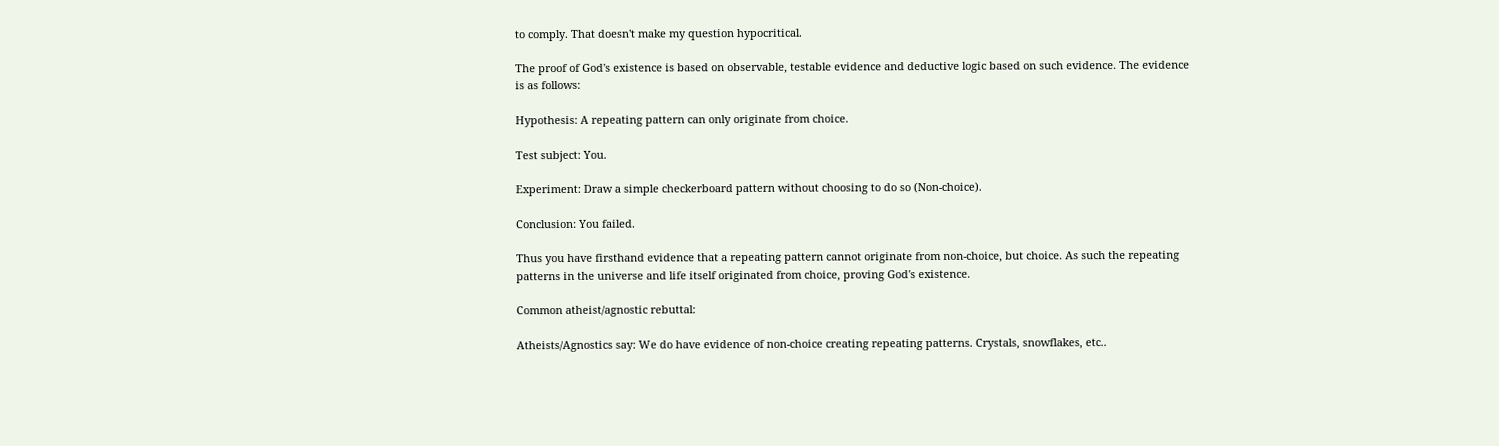to comply. That doesn't make my question hypocritical.

The proof of God's existence is based on observable, testable evidence and deductive logic based on such evidence. The evidence is as follows:

Hypothesis: A repeating pattern can only originate from choice.

Test subject: You.

Experiment: Draw a simple checkerboard pattern without choosing to do so (Non-choice).

Conclusion: You failed.

Thus you have firsthand evidence that a repeating pattern cannot originate from non-choice, but choice. As such the repeating patterns in the universe and life itself originated from choice, proving God's existence.

Common atheist/agnostic rebuttal:

Atheists/Agnostics say: We do have evidence of non-choice creating repeating patterns. Crystals, snowflakes, etc..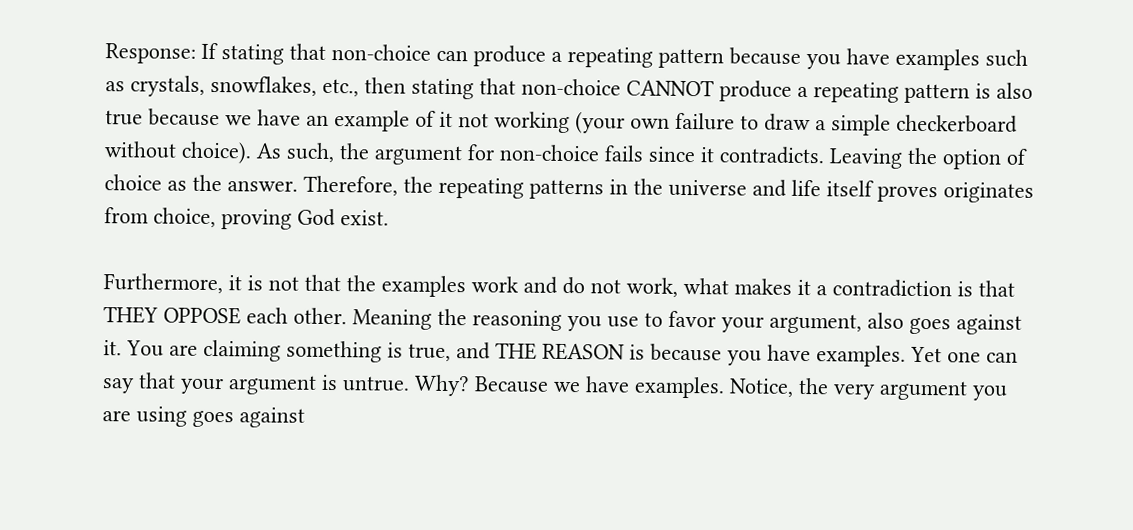Response: If stating that non-choice can produce a repeating pattern because you have examples such as crystals, snowflakes, etc., then stating that non-choice CANNOT produce a repeating pattern is also true because we have an example of it not working (your own failure to draw a simple checkerboard without choice). As such, the argument for non-choice fails since it contradicts. Leaving the option of choice as the answer. Therefore, the repeating patterns in the universe and life itself proves originates from choice, proving God exist.

Furthermore, it is not that the examples work and do not work, what makes it a contradiction is that THEY OPPOSE each other. Meaning the reasoning you use to favor your argument, also goes against it. You are claiming something is true, and THE REASON is because you have examples. Yet one can say that your argument is untrue. Why? Because we have examples. Notice, the very argument you are using goes against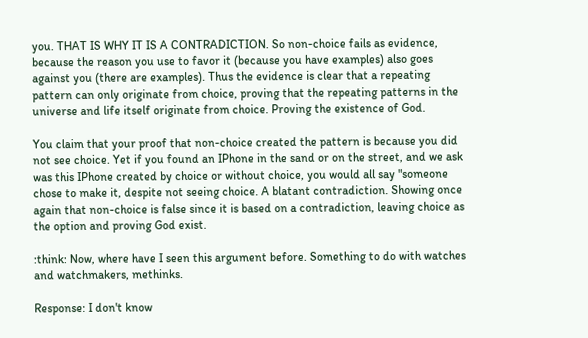you. THAT IS WHY IT IS A CONTRADICTION. So non-choice fails as evidence, because the reason you use to favor it (because you have examples) also goes against you (there are examples). Thus the evidence is clear that a repeating pattern can only originate from choice, proving that the repeating patterns in the universe and life itself originate from choice. Proving the existence of God.

You claim that your proof that non-choice created the pattern is because you did not see choice. Yet if you found an IPhone in the sand or on the street, and we ask was this IPhone created by choice or without choice, you would all say "someone chose to make it, despite not seeing choice. A blatant contradiction. Showing once again that non-choice is false since it is based on a contradiction, leaving choice as the option and proving God exist.

:think: Now, where have I seen this argument before. Something to do with watches and watchmakers, methinks.

Response: I don't know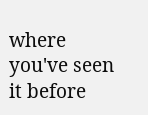where you've seen it before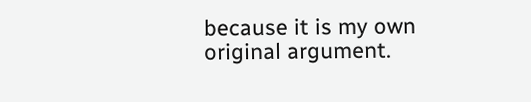because it is my own original argument.